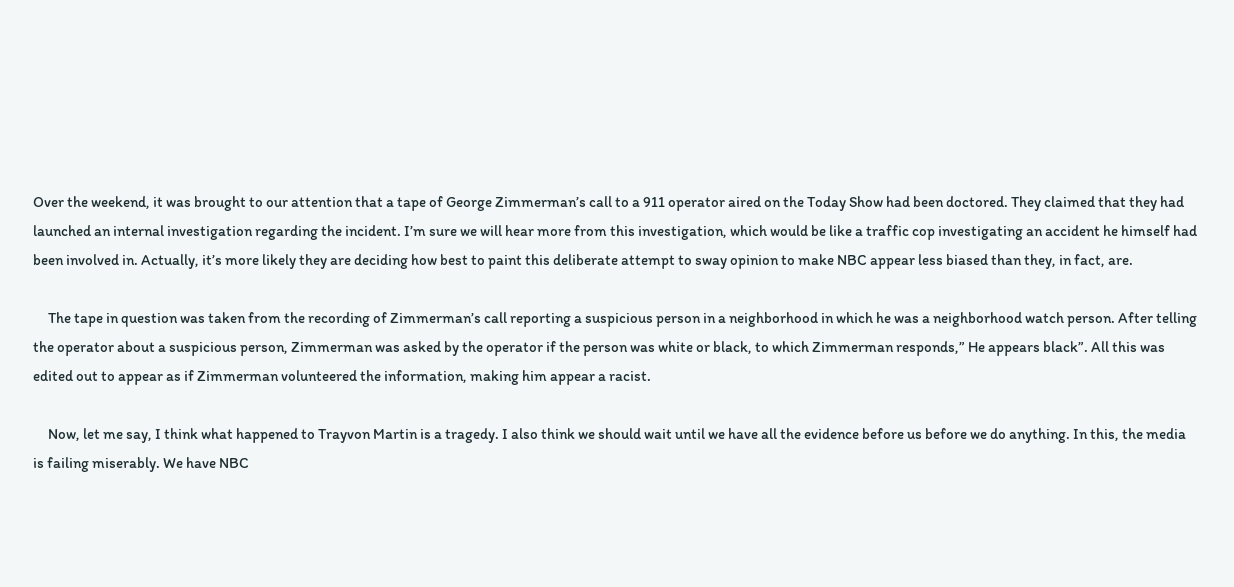Over the weekend, it was brought to our attention that a tape of George Zimmerman’s call to a 911 operator aired on the Today Show had been doctored. They claimed that they had launched an internal investigation regarding the incident. I’m sure we will hear more from this investigation, which would be like a traffic cop investigating an accident he himself had been involved in. Actually, it’s more likely they are deciding how best to paint this deliberate attempt to sway opinion to make NBC appear less biased than they, in fact, are.

     The tape in question was taken from the recording of Zimmerman’s call reporting a suspicious person in a neighborhood in which he was a neighborhood watch person. After telling the operator about a suspicious person, Zimmerman was asked by the operator if the person was white or black, to which Zimmerman responds,” He appears black”. All this was edited out to appear as if Zimmerman volunteered the information, making him appear a racist.

     Now, let me say, I think what happened to Trayvon Martin is a tragedy. I also think we should wait until we have all the evidence before us before we do anything. In this, the media is failing miserably. We have NBC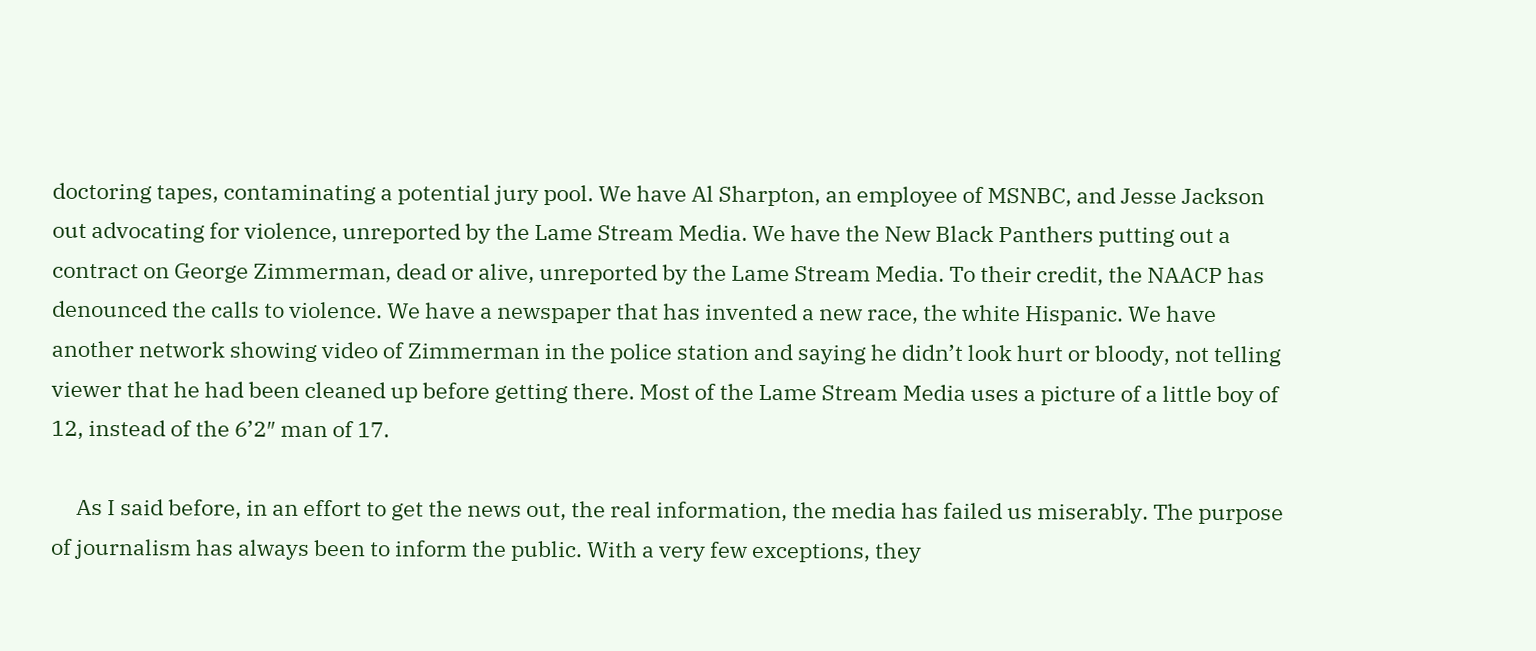doctoring tapes, contaminating a potential jury pool. We have Al Sharpton, an employee of MSNBC, and Jesse Jackson out advocating for violence, unreported by the Lame Stream Media. We have the New Black Panthers putting out a contract on George Zimmerman, dead or alive, unreported by the Lame Stream Media. To their credit, the NAACP has denounced the calls to violence. We have a newspaper that has invented a new race, the white Hispanic. We have another network showing video of Zimmerman in the police station and saying he didn’t look hurt or bloody, not telling viewer that he had been cleaned up before getting there. Most of the Lame Stream Media uses a picture of a little boy of 12, instead of the 6’2″ man of 17.

     As I said before, in an effort to get the news out, the real information, the media has failed us miserably. The purpose of journalism has always been to inform the public. With a very few exceptions, they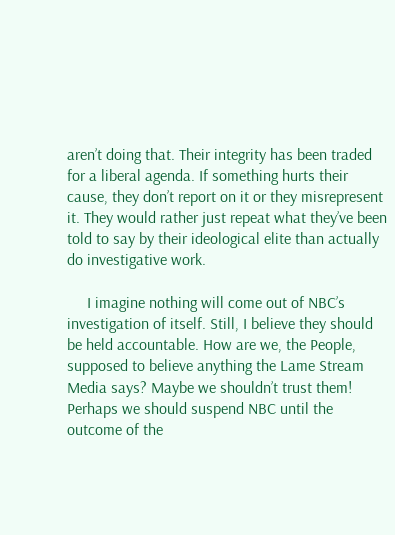aren’t doing that. Their integrity has been traded for a liberal agenda. If something hurts their cause, they don’t report on it or they misrepresent it. They would rather just repeat what they’ve been told to say by their ideological elite than actually do investigative work.

     I imagine nothing will come out of NBC’s investigation of itself. Still, I believe they should be held accountable. How are we, the People, supposed to believe anything the Lame Stream Media says? Maybe we shouldn’t trust them! Perhaps we should suspend NBC until the outcome of the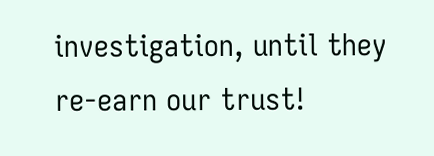investigation, until they re-earn our trust!